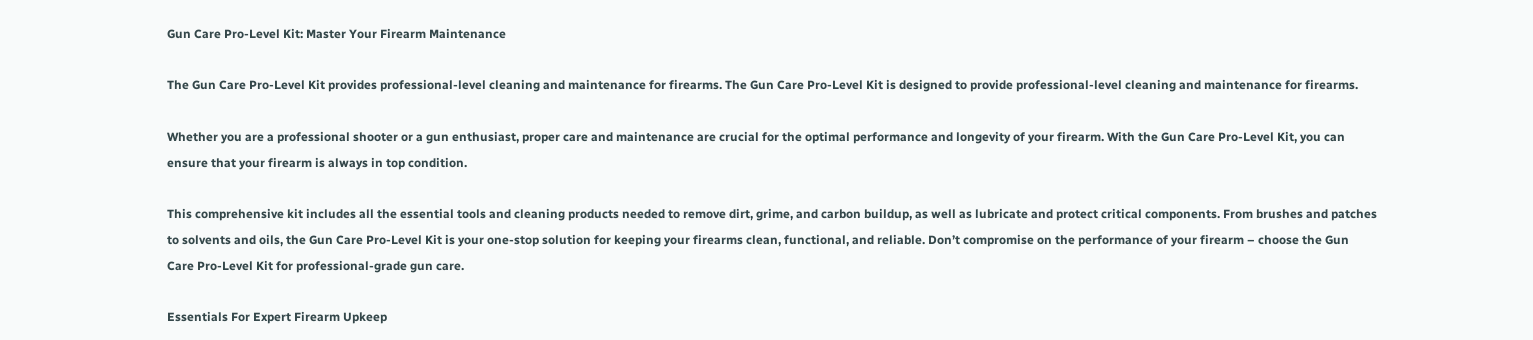Gun Care Pro-Level Kit: Master Your Firearm Maintenance

The Gun Care Pro-Level Kit provides professional-level cleaning and maintenance for firearms. The Gun Care Pro-Level Kit is designed to provide professional-level cleaning and maintenance for firearms.

Whether you are a professional shooter or a gun enthusiast, proper care and maintenance are crucial for the optimal performance and longevity of your firearm. With the Gun Care Pro-Level Kit, you can ensure that your firearm is always in top condition.

This comprehensive kit includes all the essential tools and cleaning products needed to remove dirt, grime, and carbon buildup, as well as lubricate and protect critical components. From brushes and patches to solvents and oils, the Gun Care Pro-Level Kit is your one-stop solution for keeping your firearms clean, functional, and reliable. Don’t compromise on the performance of your firearm – choose the Gun Care Pro-Level Kit for professional-grade gun care.

Essentials For Expert Firearm Upkeep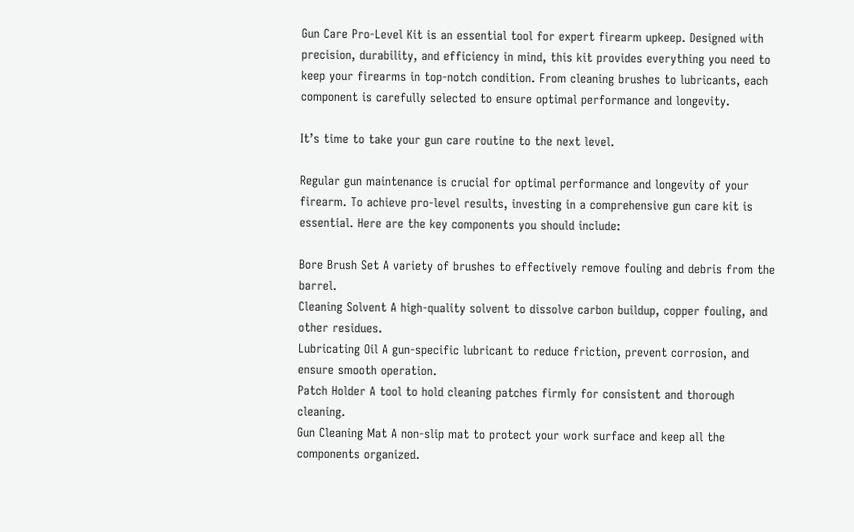Gun Care Pro-Level Kit is an essential tool for expert firearm upkeep. Designed with precision, durability, and efficiency in mind, this kit provides everything you need to keep your firearms in top-notch condition. From cleaning brushes to lubricants, each component is carefully selected to ensure optimal performance and longevity.

It’s time to take your gun care routine to the next level.

Regular gun maintenance is crucial for optimal performance and longevity of your firearm. To achieve pro-level results, investing in a comprehensive gun care kit is essential. Here are the key components you should include:

Bore Brush Set A variety of brushes to effectively remove fouling and debris from the barrel.
Cleaning Solvent A high-quality solvent to dissolve carbon buildup, copper fouling, and other residues.
Lubricating Oil A gun-specific lubricant to reduce friction, prevent corrosion, and ensure smooth operation.
Patch Holder A tool to hold cleaning patches firmly for consistent and thorough cleaning.
Gun Cleaning Mat A non-slip mat to protect your work surface and keep all the components organized.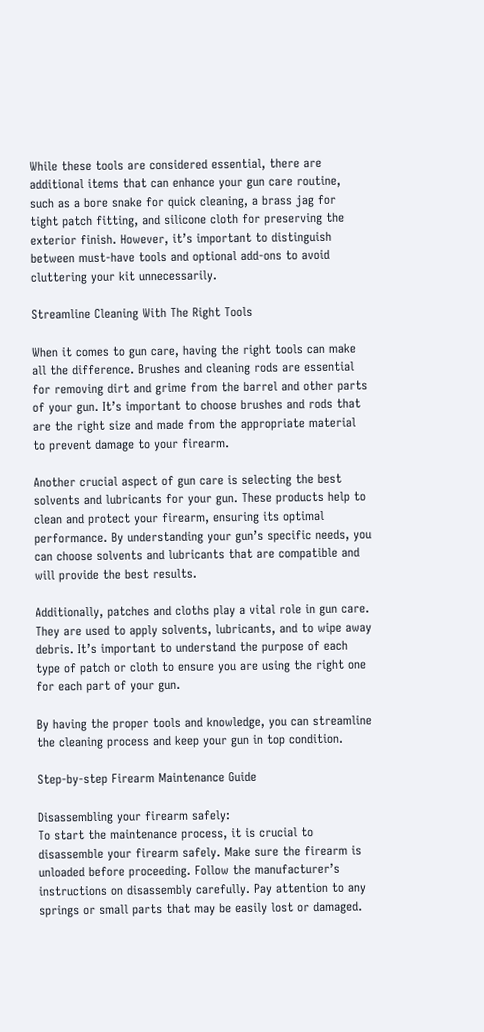While these tools are considered essential, there are additional items that can enhance your gun care routine, such as a bore snake for quick cleaning, a brass jag for tight patch fitting, and silicone cloth for preserving the exterior finish. However, it’s important to distinguish between must-have tools and optional add-ons to avoid cluttering your kit unnecessarily.

Streamline Cleaning With The Right Tools

When it comes to gun care, having the right tools can make all the difference. Brushes and cleaning rods are essential for removing dirt and grime from the barrel and other parts of your gun. It’s important to choose brushes and rods that are the right size and made from the appropriate material to prevent damage to your firearm.

Another crucial aspect of gun care is selecting the best solvents and lubricants for your gun. These products help to clean and protect your firearm, ensuring its optimal performance. By understanding your gun’s specific needs, you can choose solvents and lubricants that are compatible and will provide the best results.

Additionally, patches and cloths play a vital role in gun care. They are used to apply solvents, lubricants, and to wipe away debris. It’s important to understand the purpose of each type of patch or cloth to ensure you are using the right one for each part of your gun.

By having the proper tools and knowledge, you can streamline the cleaning process and keep your gun in top condition.

Step-by-step Firearm Maintenance Guide

Disassembling your firearm safely:
To start the maintenance process, it is crucial to disassemble your firearm safely. Make sure the firearm is unloaded before proceeding. Follow the manufacturer’s instructions on disassembly carefully. Pay attention to any springs or small parts that may be easily lost or damaged.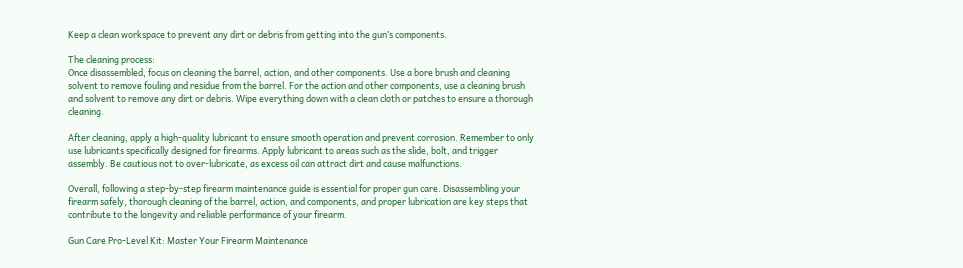Keep a clean workspace to prevent any dirt or debris from getting into the gun’s components.

The cleaning process:
Once disassembled, focus on cleaning the barrel, action, and other components. Use a bore brush and cleaning solvent to remove fouling and residue from the barrel. For the action and other components, use a cleaning brush and solvent to remove any dirt or debris. Wipe everything down with a clean cloth or patches to ensure a thorough cleaning.

After cleaning, apply a high-quality lubricant to ensure smooth operation and prevent corrosion. Remember to only use lubricants specifically designed for firearms. Apply lubricant to areas such as the slide, bolt, and trigger assembly. Be cautious not to over-lubricate, as excess oil can attract dirt and cause malfunctions.

Overall, following a step-by-step firearm maintenance guide is essential for proper gun care. Disassembling your firearm safely, thorough cleaning of the barrel, action, and components, and proper lubrication are key steps that contribute to the longevity and reliable performance of your firearm.

Gun Care Pro-Level Kit: Master Your Firearm Maintenance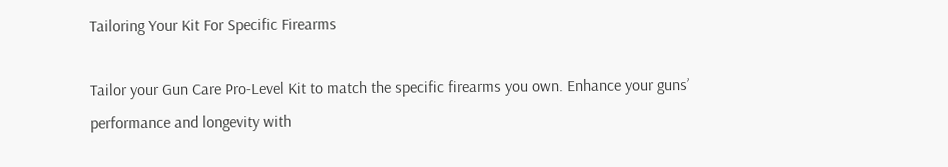Tailoring Your Kit For Specific Firearms

Tailor your Gun Care Pro-Level Kit to match the specific firearms you own. Enhance your guns’ performance and longevity with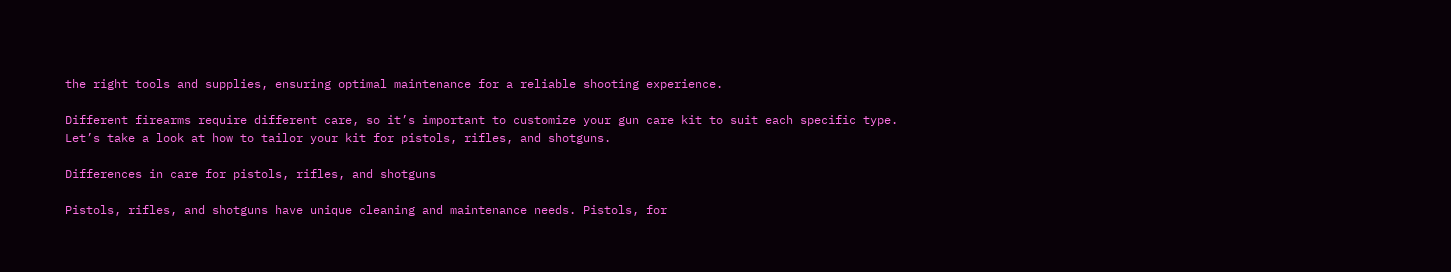the right tools and supplies, ensuring optimal maintenance for a reliable shooting experience.

Different firearms require different care, so it’s important to customize your gun care kit to suit each specific type. Let’s take a look at how to tailor your kit for pistols, rifles, and shotguns.

Differences in care for pistols, rifles, and shotguns

Pistols, rifles, and shotguns have unique cleaning and maintenance needs. Pistols, for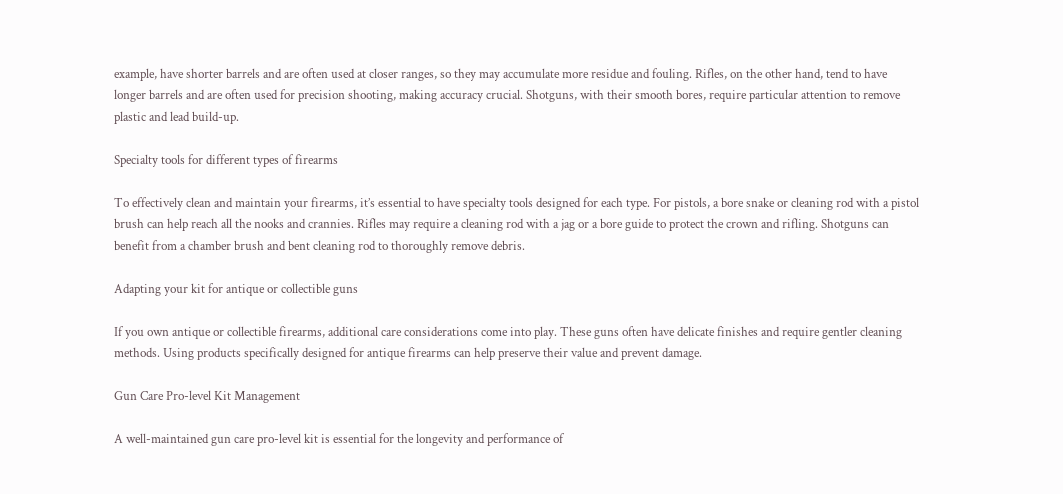example, have shorter barrels and are often used at closer ranges, so they may accumulate more residue and fouling. Rifles, on the other hand, tend to have longer barrels and are often used for precision shooting, making accuracy crucial. Shotguns, with their smooth bores, require particular attention to remove plastic and lead build-up.

Specialty tools for different types of firearms

To effectively clean and maintain your firearms, it’s essential to have specialty tools designed for each type. For pistols, a bore snake or cleaning rod with a pistol brush can help reach all the nooks and crannies. Rifles may require a cleaning rod with a jag or a bore guide to protect the crown and rifling. Shotguns can benefit from a chamber brush and bent cleaning rod to thoroughly remove debris.

Adapting your kit for antique or collectible guns

If you own antique or collectible firearms, additional care considerations come into play. These guns often have delicate finishes and require gentler cleaning methods. Using products specifically designed for antique firearms can help preserve their value and prevent damage.

Gun Care Pro-level Kit Management

A well-maintained gun care pro-level kit is essential for the longevity and performance of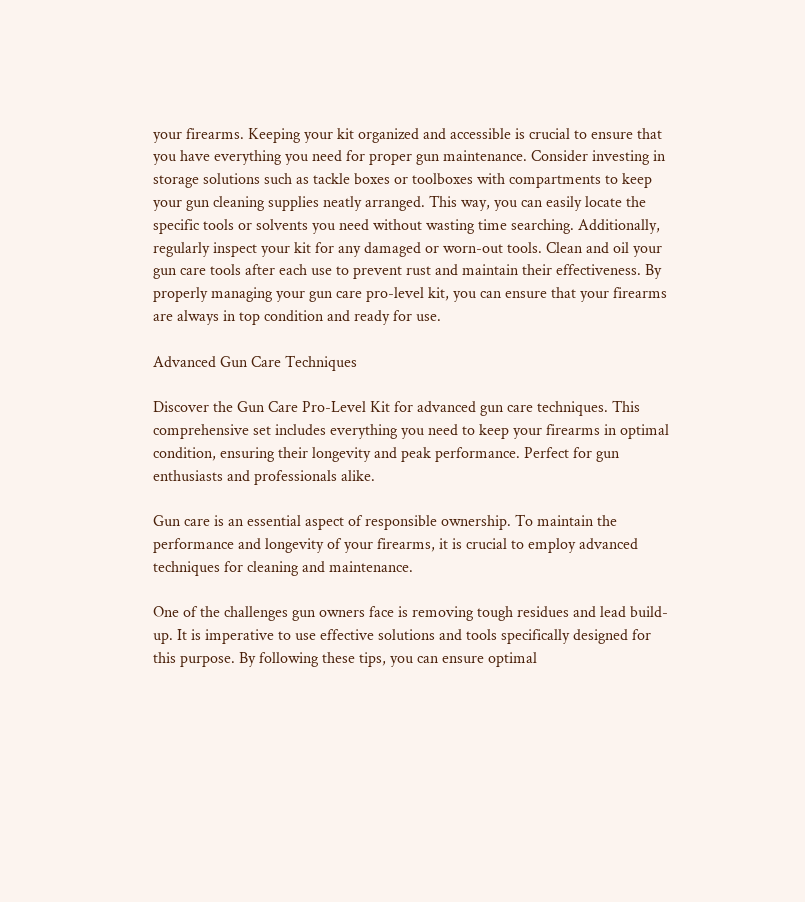your firearms. Keeping your kit organized and accessible is crucial to ensure that you have everything you need for proper gun maintenance. Consider investing in storage solutions such as tackle boxes or toolboxes with compartments to keep your gun cleaning supplies neatly arranged. This way, you can easily locate the specific tools or solvents you need without wasting time searching. Additionally, regularly inspect your kit for any damaged or worn-out tools. Clean and oil your gun care tools after each use to prevent rust and maintain their effectiveness. By properly managing your gun care pro-level kit, you can ensure that your firearms are always in top condition and ready for use.

Advanced Gun Care Techniques

Discover the Gun Care Pro-Level Kit for advanced gun care techniques. This comprehensive set includes everything you need to keep your firearms in optimal condition, ensuring their longevity and peak performance. Perfect for gun enthusiasts and professionals alike.

Gun care is an essential aspect of responsible ownership. To maintain the performance and longevity of your firearms, it is crucial to employ advanced techniques for cleaning and maintenance.

One of the challenges gun owners face is removing tough residues and lead build-up. It is imperative to use effective solutions and tools specifically designed for this purpose. By following these tips, you can ensure optimal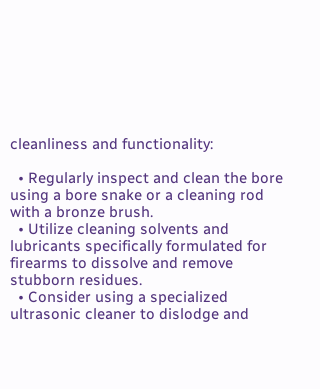cleanliness and functionality:

  • Regularly inspect and clean the bore using a bore snake or a cleaning rod with a bronze brush.
  • Utilize cleaning solvents and lubricants specifically formulated for firearms to dissolve and remove stubborn residues.
  • Consider using a specialized ultrasonic cleaner to dislodge and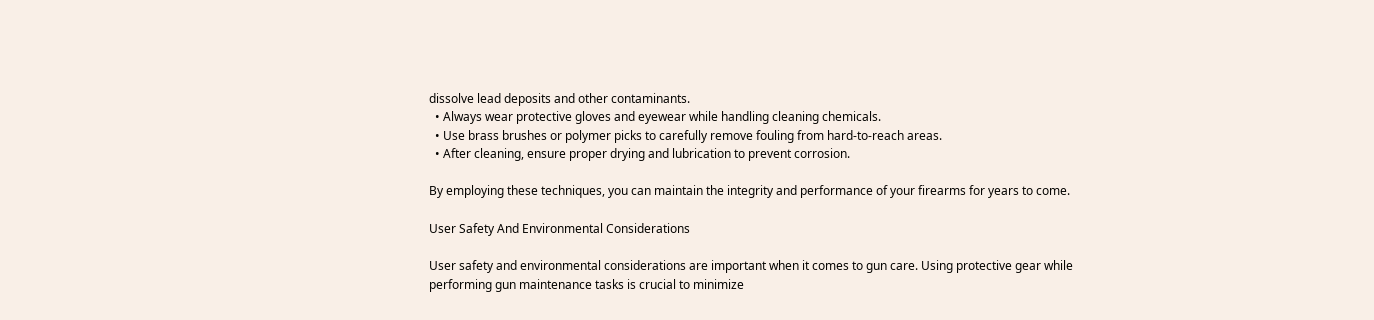dissolve lead deposits and other contaminants.
  • Always wear protective gloves and eyewear while handling cleaning chemicals.
  • Use brass brushes or polymer picks to carefully remove fouling from hard-to-reach areas.
  • After cleaning, ensure proper drying and lubrication to prevent corrosion.

By employing these techniques, you can maintain the integrity and performance of your firearms for years to come.

User Safety And Environmental Considerations

User safety and environmental considerations are important when it comes to gun care. Using protective gear while performing gun maintenance tasks is crucial to minimize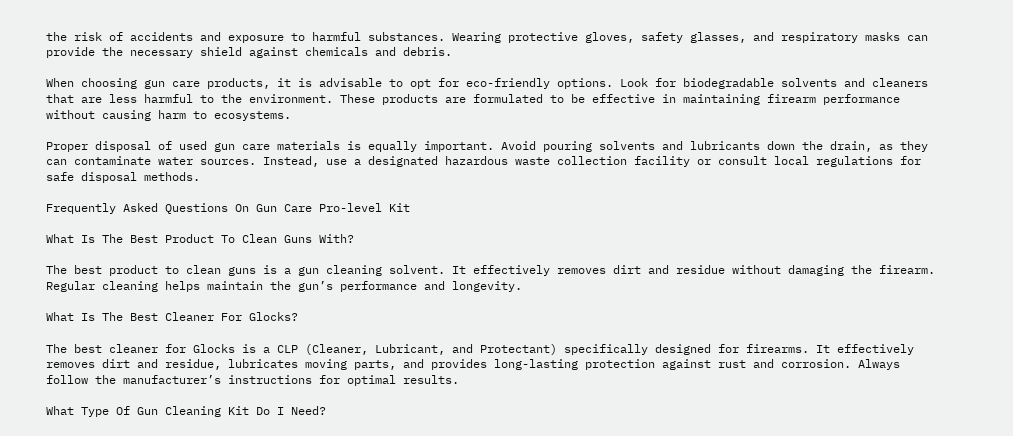the risk of accidents and exposure to harmful substances. Wearing protective gloves, safety glasses, and respiratory masks can provide the necessary shield against chemicals and debris.

When choosing gun care products, it is advisable to opt for eco-friendly options. Look for biodegradable solvents and cleaners that are less harmful to the environment. These products are formulated to be effective in maintaining firearm performance without causing harm to ecosystems.

Proper disposal of used gun care materials is equally important. Avoid pouring solvents and lubricants down the drain, as they can contaminate water sources. Instead, use a designated hazardous waste collection facility or consult local regulations for safe disposal methods.

Frequently Asked Questions On Gun Care Pro-level Kit

What Is The Best Product To Clean Guns With?

The best product to clean guns is a gun cleaning solvent. It effectively removes dirt and residue without damaging the firearm. Regular cleaning helps maintain the gun’s performance and longevity.

What Is The Best Cleaner For Glocks?

The best cleaner for Glocks is a CLP (Cleaner, Lubricant, and Protectant) specifically designed for firearms. It effectively removes dirt and residue, lubricates moving parts, and provides long-lasting protection against rust and corrosion. Always follow the manufacturer’s instructions for optimal results.

What Type Of Gun Cleaning Kit Do I Need?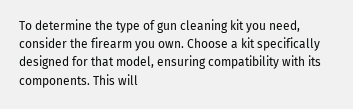To determine the type of gun cleaning kit you need, consider the firearm you own. Choose a kit specifically designed for that model, ensuring compatibility with its components. This will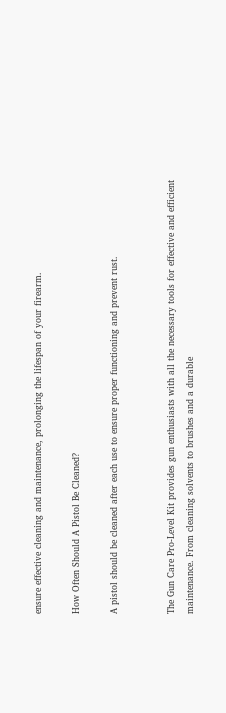ensure effective cleaning and maintenance, prolonging the lifespan of your firearm.

How Often Should A Pistol Be Cleaned?

A pistol should be cleaned after each use to ensure proper functioning and prevent rust.


The Gun Care Pro-Level Kit provides gun enthusiasts with all the necessary tools for effective and efficient maintenance. From cleaning solvents to brushes and a durable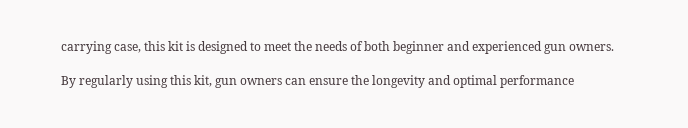carrying case, this kit is designed to meet the needs of both beginner and experienced gun owners.

By regularly using this kit, gun owners can ensure the longevity and optimal performance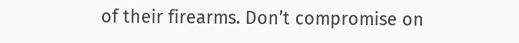of their firearms. Don’t compromise on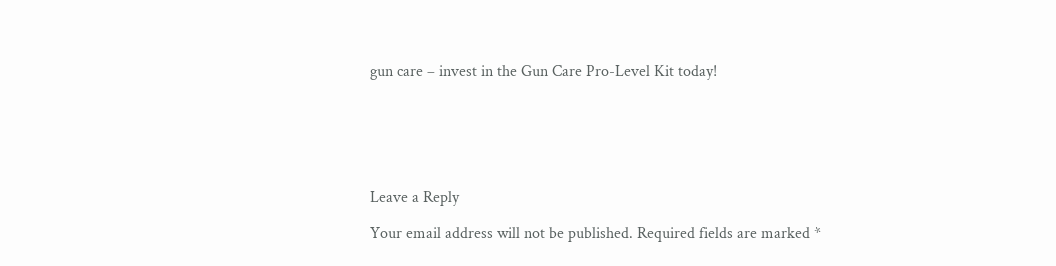gun care – invest in the Gun Care Pro-Level Kit today!






Leave a Reply

Your email address will not be published. Required fields are marked *